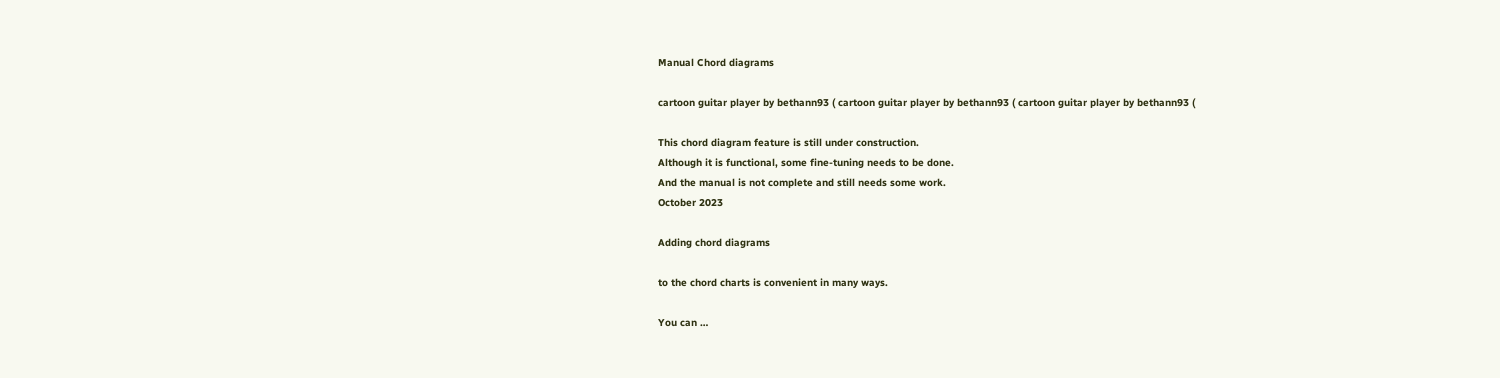Manual Chord diagrams

cartoon guitar player by bethann93 ( cartoon guitar player by bethann93 ( cartoon guitar player by bethann93 (

This chord diagram feature is still under construction.
Although it is functional, some fine-tuning needs to be done.
And the manual is not complete and still needs some work.
October 2023

Adding chord diagrams

to the chord charts is convenient in many ways.

You can …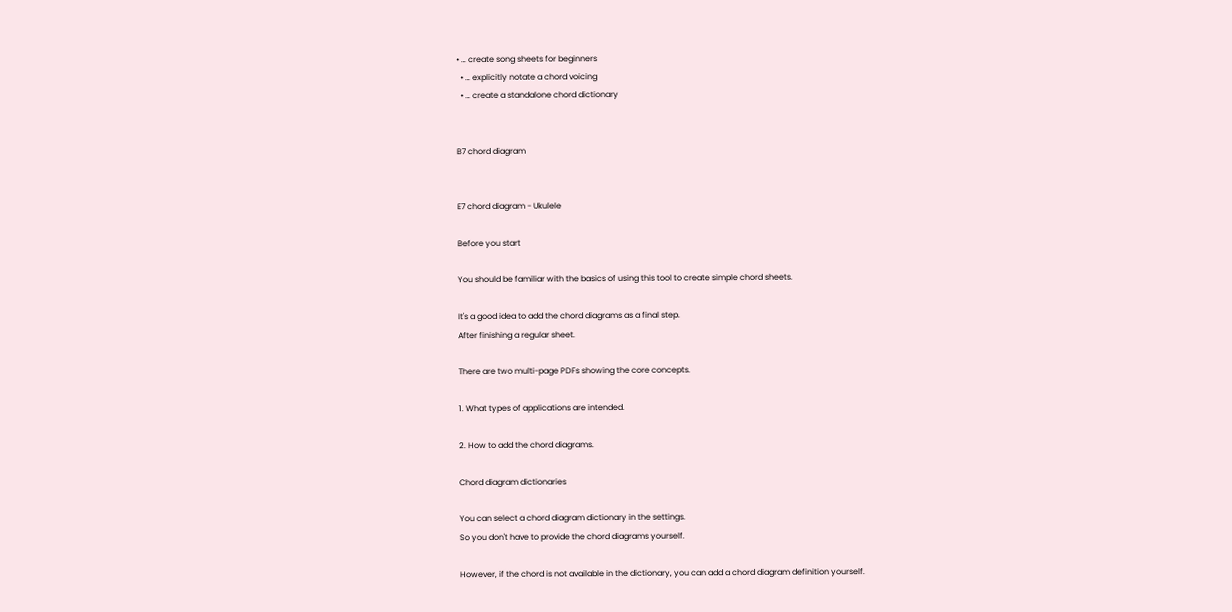• … create song sheets for beginners
  • … explicitly notate a chord voicing
  • … create a standalone chord dictionary


B7 chord diagram


E7 chord diagram - Ukulele

Before you start

You should be familiar with the basics of using this tool to create simple chord sheets.

It's a good idea to add the chord diagrams as a final step.
After finishing a regular sheet.

There are two multi-page PDFs showing the core concepts.

1. What types of applications are intended.

2. How to add the chord diagrams.

Chord diagram dictionaries

You can select a chord diagram dictionary in the settings.
So you don't have to provide the chord diagrams yourself.

However, if the chord is not available in the dictionary, you can add a chord diagram definition yourself.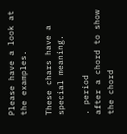Please have a look at the examples.

These chars have a special meaning.

. period
after a chord to show the chord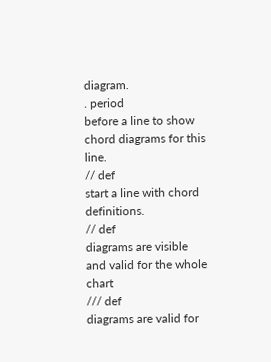diagram.
. period
before a line to show chord diagrams for this line.
// def
start a line with chord definitions.
// def
diagrams are visible and valid for the whole chart
/// def
diagrams are valid for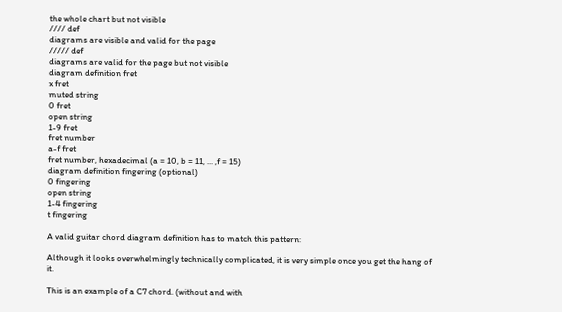the whole chart but not visible
//// def
diagrams are visible and valid for the page
///// def
diagrams are valid for the page but not visible
diagram definition fret
x fret
muted string
0 fret
open string
1-9 fret
fret number
a-f fret
fret number, hexadecimal (a = 10, b = 11, ... ,f = 15)
diagram definition fingering (optional)
0 fingering
open string
1-4 fingering
t fingering

A valid guitar chord diagram definition has to match this pattern:

Although it looks overwhelmingly technically complicated, it is very simple once you get the hang of it.

This is an example of a C7 chord. (without and with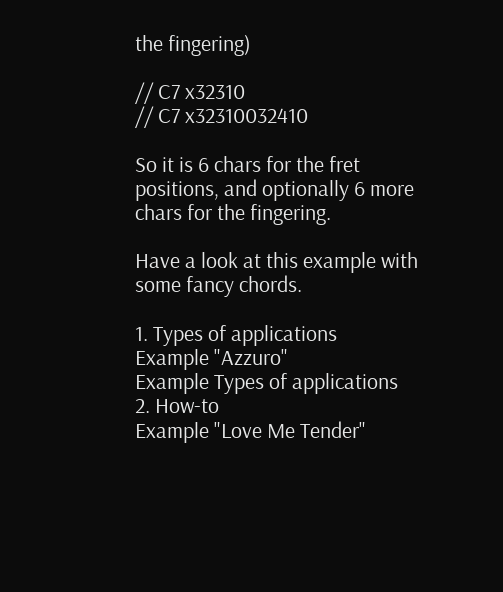the fingering)

// C7 x32310
// C7 x32310032410

So it is 6 chars for the fret positions, and optionally 6 more chars for the fingering.

Have a look at this example with some fancy chords.

1. Types of applications
Example "Azzuro"
Example Types of applications
2. How-to
Example "Love Me Tender"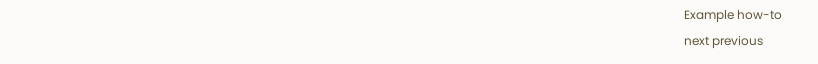Example how-to
next previous